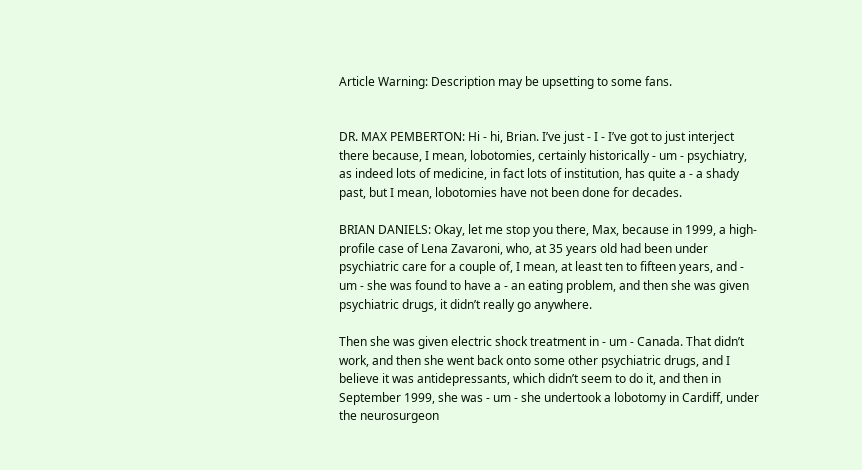Article Warning: Description may be upsetting to some fans.


DR. MAX PEMBERTON: Hi - hi, Brian. I’ve just - I - I’ve got to just interject there because, I mean, lobotomies, certainly historically - um - psychiatry, as indeed lots of medicine, in fact lots of institution, has quite a - a shady past, but I mean, lobotomies have not been done for decades.

BRIAN DANIELS: Okay, let me stop you there, Max, because in 1999, a high-profile case of Lena Zavaroni, who, at 35 years old had been under psychiatric care for a couple of, I mean, at least ten to fifteen years, and - um - she was found to have a - an eating problem, and then she was given psychiatric drugs, it didn’t really go anywhere.

Then she was given electric shock treatment in - um - Canada. That didn’t work, and then she went back onto some other psychiatric drugs, and I believe it was antidepressants, which didn’t seem to do it, and then in September 1999, she was - um - she undertook a lobotomy in Cardiff, under the neurosurgeon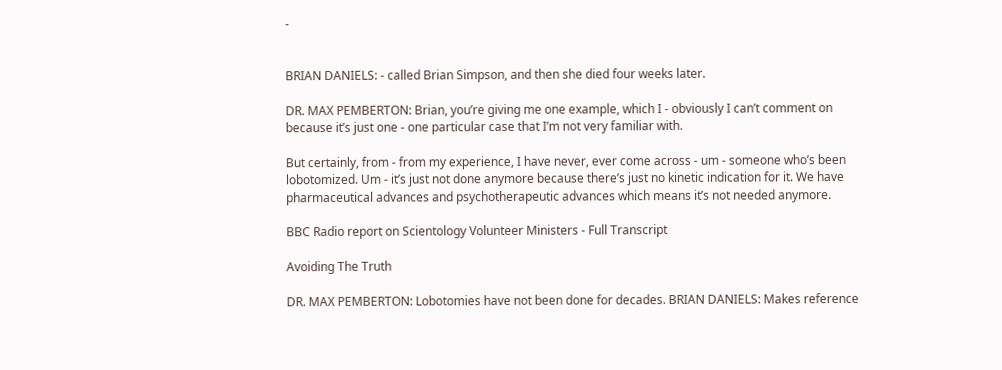-


BRIAN DANIELS: - called Brian Simpson, and then she died four weeks later.

DR. MAX PEMBERTON: Brian, you’re giving me one example, which I - obviously I can’t comment on because it’s just one - one particular case that I’m not very familiar with.

But certainly, from - from my experience, I have never, ever come across - um - someone who’s been lobotomized. Um - it’s just not done anymore because there’s just no kinetic indication for it. We have pharmaceutical advances and psychotherapeutic advances which means it’s not needed anymore.

BBC Radio report on Scientology Volunteer Ministers - Full Transcript

Avoiding The Truth

DR. MAX PEMBERTON: Lobotomies have not been done for decades. BRIAN DANIELS: Makes reference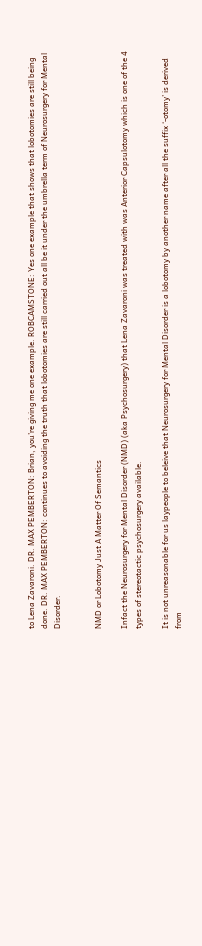to Lena Zavaroni. DR. MAX PEMBERTON: Brian, you’re giving me one example. ROBCAMSTONE: Yes one example that shows that lobotomies are still being done. DR. MAX PEMBERTON: continues to avoiding the truth that lobotomies are still carried out all be it under the umbrella term of Neurosurgery for Mental Disorder.


NMD or Lobotomy Just A Matter Of Semantics

Infact the Neurosurgery for Mental Disorder (NMD) (aka Psychosurgery) that Lena Zavaroni was treated with was Anterior Capsulotomy which is one of the 4 types of stereotactic psychosurgery available.

It is not unreasonable for us laypeople to beleive that Neurosurgery for Mental Disorder is a lobotomy by another name after all the suffix ‘-otomy’ is derived from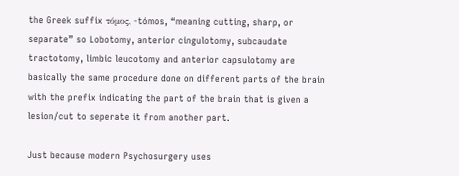the Greek suffix τόμος, -tómos, “meaning cutting, sharp, or separate” so Lobotomy, anterior cingulotomy, subcaudate tractotomy, limbic leucotomy and anterior capsulotomy are basically the same procedure done on different parts of the brain with the prefix indicating the part of the brain that is given a lesion/cut to seperate it from another part.

Just because modern Psychosurgery uses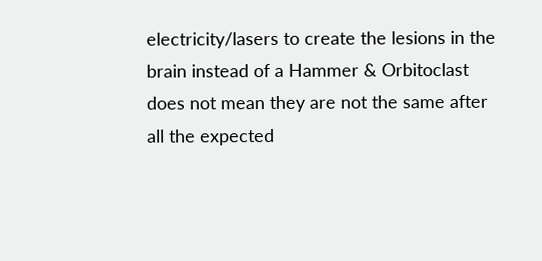electricity/lasers to create the lesions in the brain instead of a Hammer & Orbitoclast does not mean they are not the same after all the expected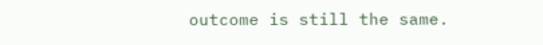outcome is still the same.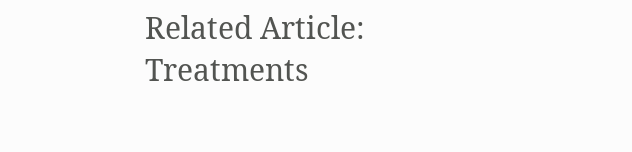Related Article: Treatments